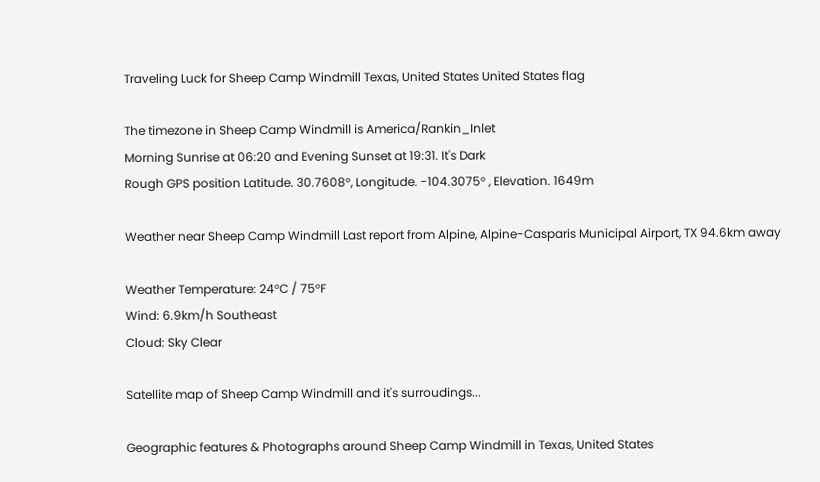Traveling Luck for Sheep Camp Windmill Texas, United States United States flag

The timezone in Sheep Camp Windmill is America/Rankin_Inlet
Morning Sunrise at 06:20 and Evening Sunset at 19:31. It's Dark
Rough GPS position Latitude. 30.7608°, Longitude. -104.3075° , Elevation. 1649m

Weather near Sheep Camp Windmill Last report from Alpine, Alpine-Casparis Municipal Airport, TX 94.6km away

Weather Temperature: 24°C / 75°F
Wind: 6.9km/h Southeast
Cloud: Sky Clear

Satellite map of Sheep Camp Windmill and it's surroudings...

Geographic features & Photographs around Sheep Camp Windmill in Texas, United States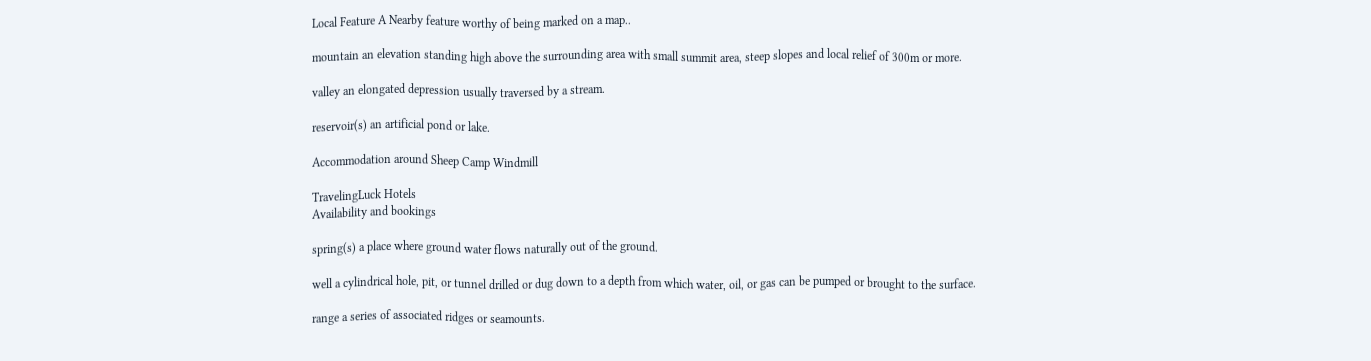Local Feature A Nearby feature worthy of being marked on a map..

mountain an elevation standing high above the surrounding area with small summit area, steep slopes and local relief of 300m or more.

valley an elongated depression usually traversed by a stream.

reservoir(s) an artificial pond or lake.

Accommodation around Sheep Camp Windmill

TravelingLuck Hotels
Availability and bookings

spring(s) a place where ground water flows naturally out of the ground.

well a cylindrical hole, pit, or tunnel drilled or dug down to a depth from which water, oil, or gas can be pumped or brought to the surface.

range a series of associated ridges or seamounts.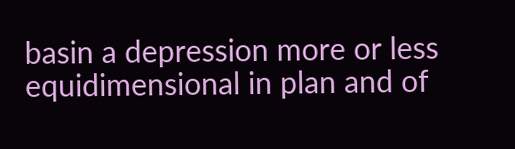basin a depression more or less equidimensional in plan and of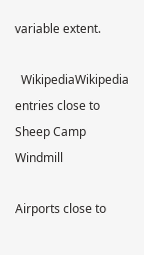variable extent.

  WikipediaWikipedia entries close to Sheep Camp Windmill

Airports close to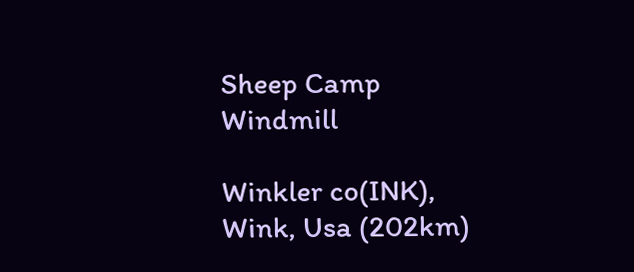Sheep Camp Windmill

Winkler co(INK), Wink, Usa (202km)